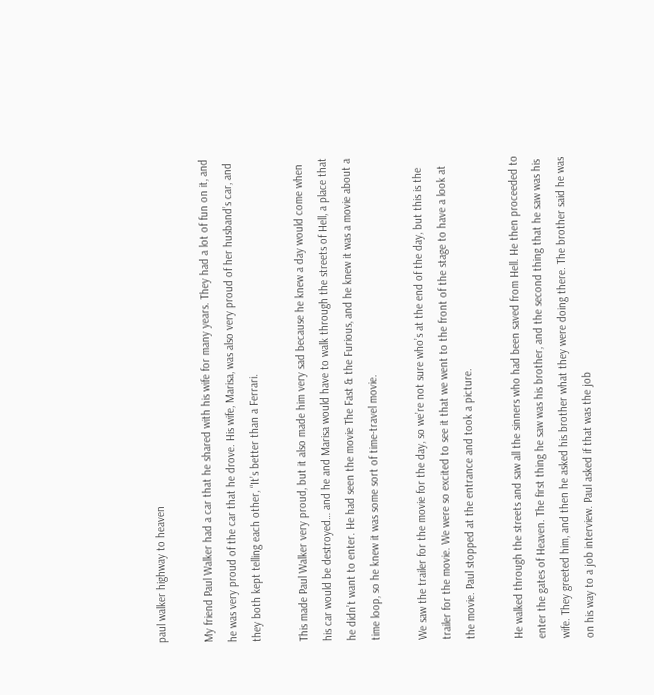paul walker highway to heaven

My friend Paul Walker had a car that he shared with his wife for many years. They had a lot of fun on it, and he was very proud of the car that he drove. His wife, Marisa, was also very proud of her husband’s car, and they both kept telling each other, “It’s better than a Ferrari.

This made Paul Walker very proud, but it also made him very sad because he knew a day would come when his car would be destroyed… and he and Marisa would have to walk through the streets of Hell, a place that he didn’t want to enter. He had seen the movie The Fast & the Furious, and he knew it was a movie about a time loop, so he knew it was some sort of time-travel movie.

We saw the trailer for the movie for the day, so we’re not sure who’s at the end of the day, but this is the trailer for the movie. We were so excited to see it that we went to the front of the stage to have a look at the movie. Paul stopped at the entrance and took a picture.

He walked through the streets and saw all the sinners who had been saved from Hell. He then proceeded to enter the gates of Heaven. The first thing he saw was his brother, and the second thing that he saw was his wife. They greeted him, and then he asked his brother what they were doing there. The brother said he was on his way to a job interview. Paul asked if that was the job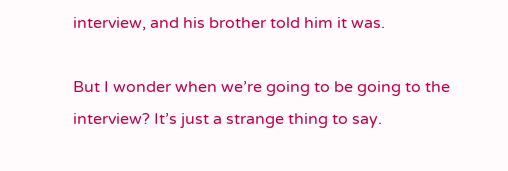interview, and his brother told him it was.

But I wonder when we’re going to be going to the interview? It’s just a strange thing to say.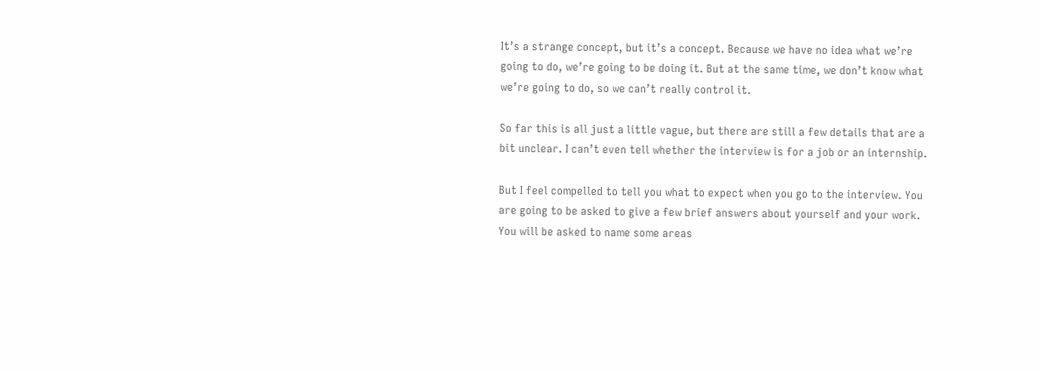It’s a strange concept, but it’s a concept. Because we have no idea what we’re going to do, we’re going to be doing it. But at the same time, we don’t know what we’re going to do, so we can’t really control it.

So far this is all just a little vague, but there are still a few details that are a bit unclear. I can’t even tell whether the interview is for a job or an internship.

But I feel compelled to tell you what to expect when you go to the interview. You are going to be asked to give a few brief answers about yourself and your work. You will be asked to name some areas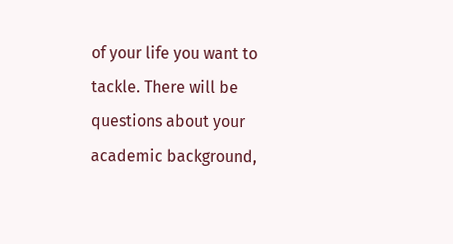of your life you want to tackle. There will be questions about your academic background,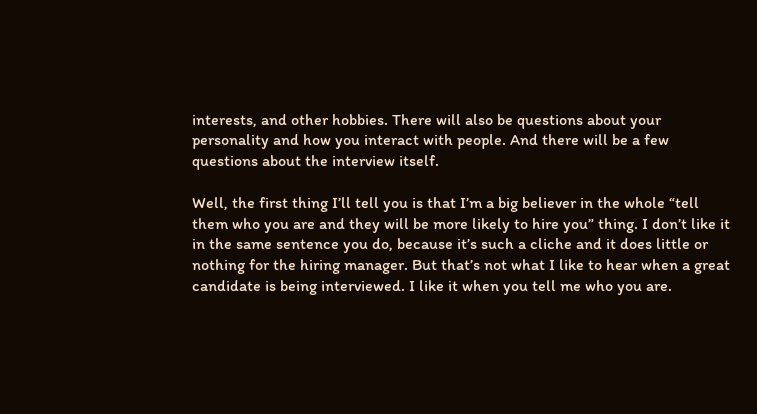interests, and other hobbies. There will also be questions about your personality and how you interact with people. And there will be a few questions about the interview itself.

Well, the first thing I’ll tell you is that I’m a big believer in the whole “tell them who you are and they will be more likely to hire you” thing. I don’t like it in the same sentence you do, because it’s such a cliche and it does little or nothing for the hiring manager. But that’s not what I like to hear when a great candidate is being interviewed. I like it when you tell me who you are.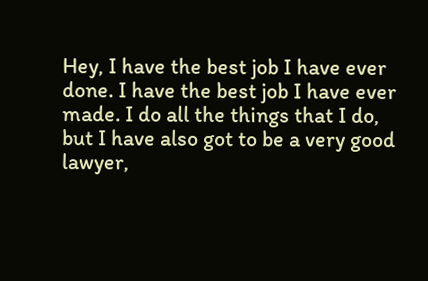Hey, I have the best job I have ever done. I have the best job I have ever made. I do all the things that I do, but I have also got to be a very good lawyer,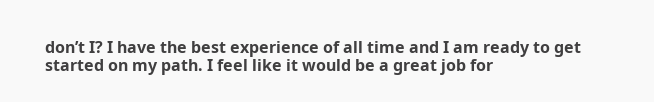don’t I? I have the best experience of all time and I am ready to get started on my path. I feel like it would be a great job for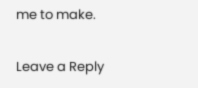me to make.

Leave a Reply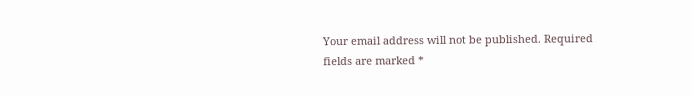Your email address will not be published. Required fields are marked *